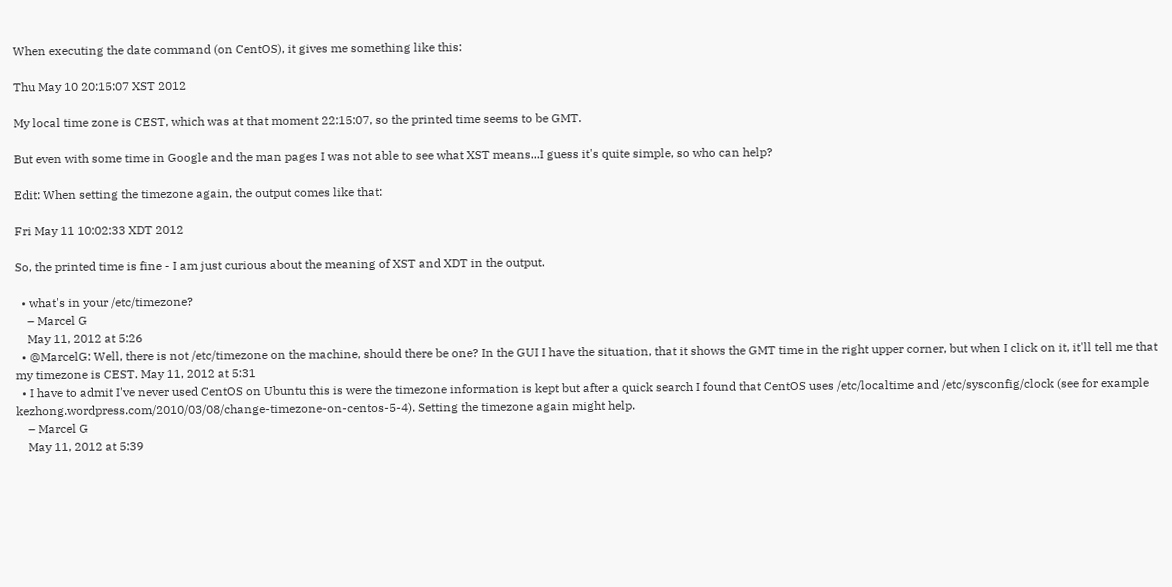When executing the date command (on CentOS), it gives me something like this:

Thu May 10 20:15:07 XST 2012

My local time zone is CEST, which was at that moment 22:15:07, so the printed time seems to be GMT.

But even with some time in Google and the man pages I was not able to see what XST means...I guess it's quite simple, so who can help?

Edit: When setting the timezone again, the output comes like that:

Fri May 11 10:02:33 XDT 2012

So, the printed time is fine - I am just curious about the meaning of XST and XDT in the output.

  • what's in your /etc/timezone?
    – Marcel G
    May 11, 2012 at 5:26
  • @MarcelG: Well, there is not /etc/timezone on the machine, should there be one? In the GUI I have the situation, that it shows the GMT time in the right upper corner, but when I click on it, it'll tell me that my timezone is CEST. May 11, 2012 at 5:31
  • I have to admit I've never used CentOS on Ubuntu this is were the timezone information is kept but after a quick search I found that CentOS uses /etc/localtime and /etc/sysconfig/clock (see for example kezhong.wordpress.com/2010/03/08/change-timezone-on-centos-5-4). Setting the timezone again might help.
    – Marcel G
    May 11, 2012 at 5:39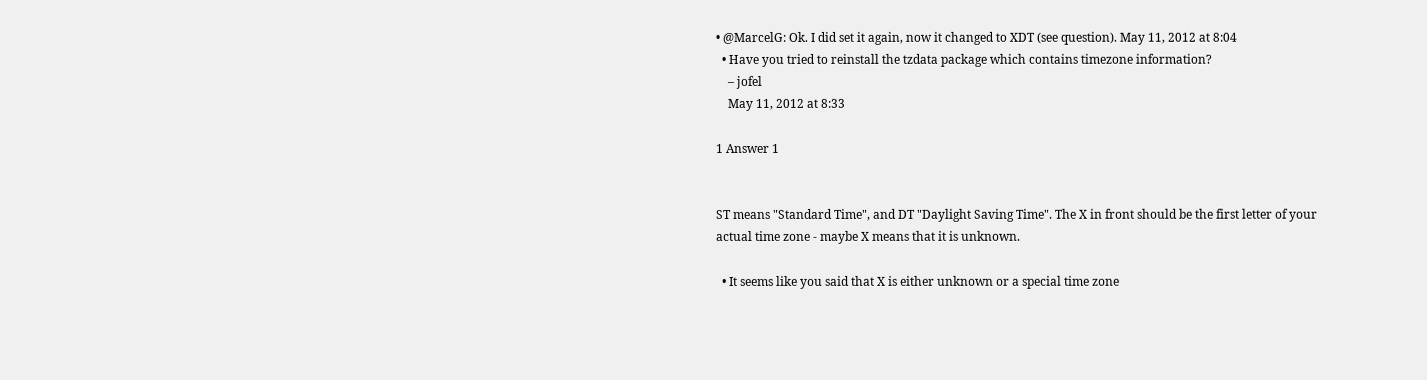• @MarcelG: Ok. I did set it again, now it changed to XDT (see question). May 11, 2012 at 8:04
  • Have you tried to reinstall the tzdata package which contains timezone information?
    – jofel
    May 11, 2012 at 8:33

1 Answer 1


ST means "Standard Time", and DT "Daylight Saving Time". The X in front should be the first letter of your actual time zone - maybe X means that it is unknown.

  • It seems like you said that X is either unknown or a special time zone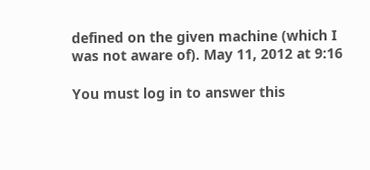defined on the given machine (which I was not aware of). May 11, 2012 at 9:16

You must log in to answer this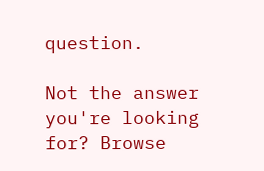question.

Not the answer you're looking for? Browse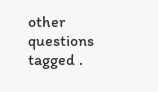other questions tagged .